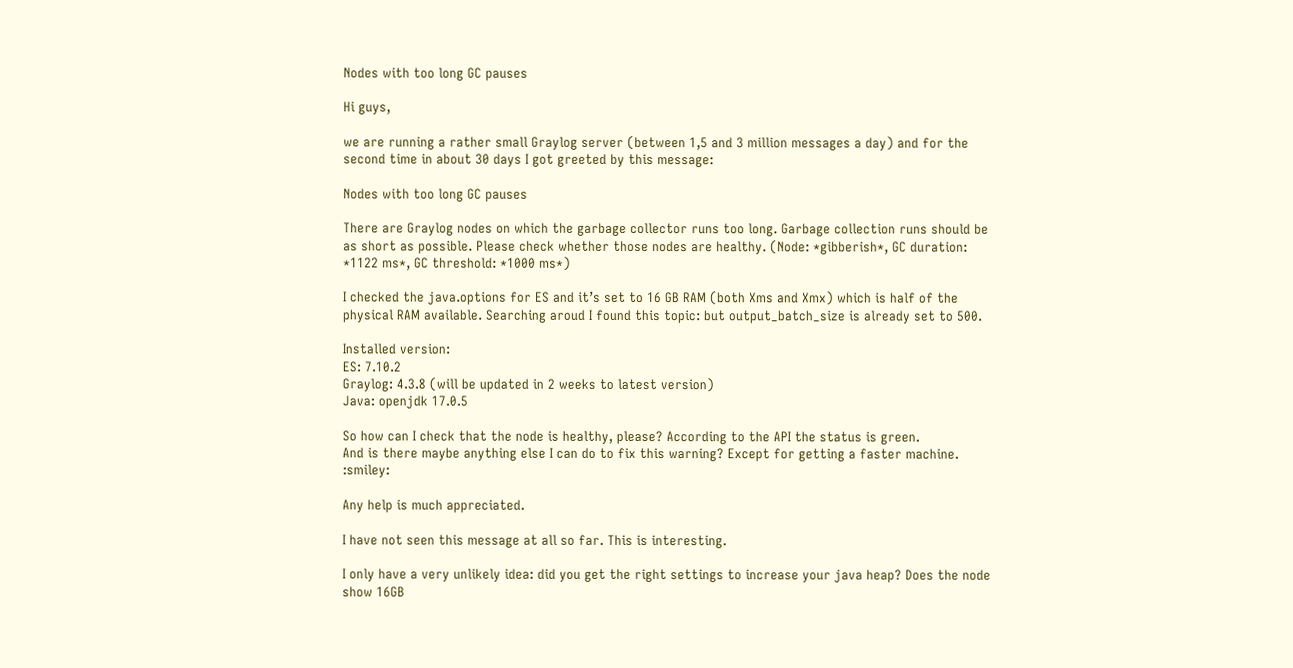Nodes with too long GC pauses

Hi guys,

we are running a rather small Graylog server (between 1,5 and 3 million messages a day) and for the second time in about 30 days I got greeted by this message:

Nodes with too long GC pauses

There are Graylog nodes on which the garbage collector runs too long. Garbage collection runs should be as short as possible. Please check whether those nodes are healthy. (Node: *gibberish*, GC duration: *1122 ms*, GC threshold: *1000 ms*)

I checked the java.options for ES and it’s set to 16 GB RAM (both Xms and Xmx) which is half of the physical RAM available. Searching aroud I found this topic: but output_batch_size is already set to 500.

Installed version:
ES: 7.10.2
Graylog: 4.3.8 (will be updated in 2 weeks to latest version)
Java: openjdk 17.0.5

So how can I check that the node is healthy, please? According to the API the status is green.
And is there maybe anything else I can do to fix this warning? Except for getting a faster machine. :smiley:

Any help is much appreciated.

I have not seen this message at all so far. This is interesting.

I only have a very unlikely idea: did you get the right settings to increase your java heap? Does the node show 16GB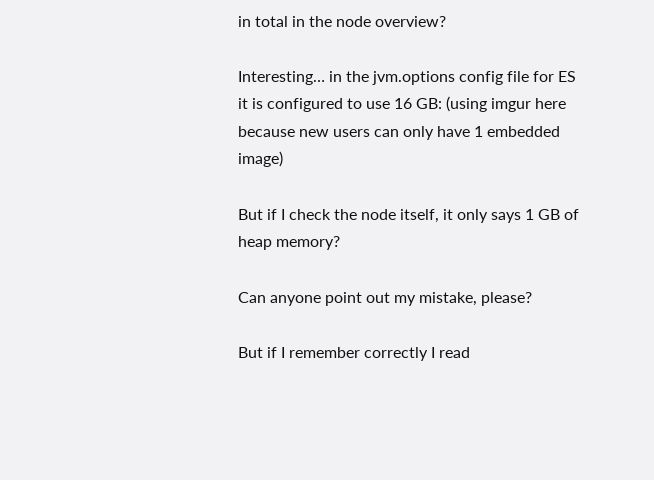in total in the node overview?

Interesting… in the jvm.options config file for ES it is configured to use 16 GB: (using imgur here because new users can only have 1 embedded image)

But if I check the node itself, it only says 1 GB of heap memory?

Can anyone point out my mistake, please?

But if I remember correctly I read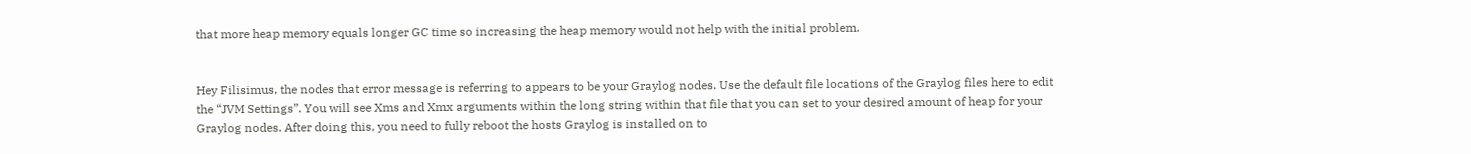that more heap memory equals longer GC time so increasing the heap memory would not help with the initial problem.


Hey Filisimus, the nodes that error message is referring to appears to be your Graylog nodes. Use the default file locations of the Graylog files here to edit the “JVM Settings”. You will see Xms and Xmx arguments within the long string within that file that you can set to your desired amount of heap for your Graylog nodes. After doing this, you need to fully reboot the hosts Graylog is installed on to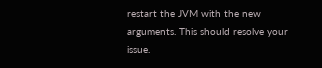restart the JVM with the new arguments. This should resolve your issue.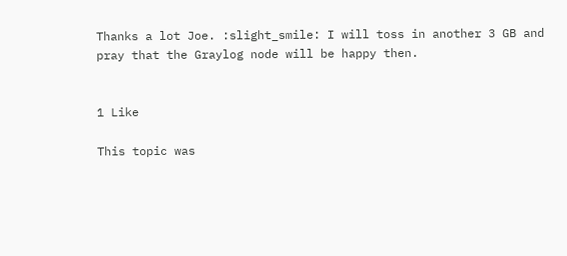Thanks a lot Joe. :slight_smile: I will toss in another 3 GB and pray that the Graylog node will be happy then.


1 Like

This topic was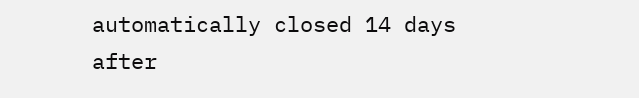automatically closed 14 days after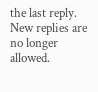the last reply. New replies are no longer allowed.